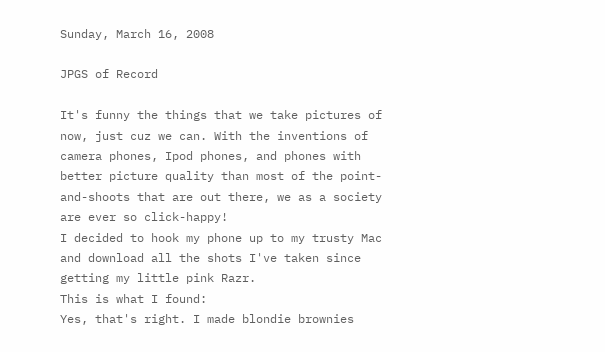Sunday, March 16, 2008

JPGS of Record

It's funny the things that we take pictures of now, just cuz we can. With the inventions of camera phones, Ipod phones, and phones with better picture quality than most of the point-and-shoots that are out there, we as a society are ever so click-happy!
I decided to hook my phone up to my trusty Mac and download all the shots I've taken since getting my little pink Razr.
This is what I found:
Yes, that's right. I made blondie brownies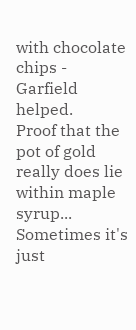with chocolate chips - Garfield helped.
Proof that the pot of gold really does lie within maple syrup...
Sometimes it's just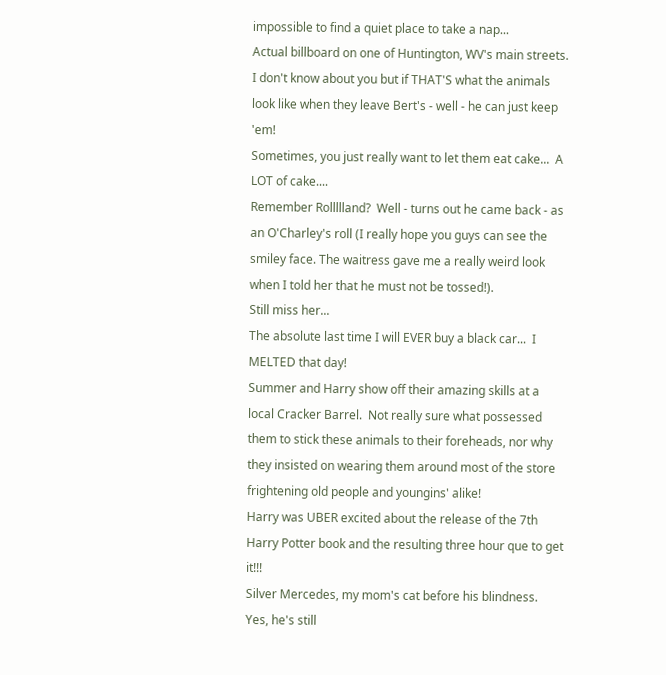impossible to find a quiet place to take a nap...
Actual billboard on one of Huntington, WV's main streets.  I don't know about you but if THAT'S what the animals look like when they leave Bert's - well - he can just keep 'em!
Sometimes, you just really want to let them eat cake...  A LOT of cake....
Remember Rollllland?  Well - turns out he came back - as an O'Charley's roll (I really hope you guys can see the smiley face. The waitress gave me a really weird look when I told her that he must not be tossed!).
Still miss her...
The absolute last time I will EVER buy a black car...  I MELTED that day!
Summer and Harry show off their amazing skills at a local Cracker Barrel.  Not really sure what possessed them to stick these animals to their foreheads, nor why they insisted on wearing them around most of the store frightening old people and youngins' alike!
Harry was UBER excited about the release of the 7th Harry Potter book and the resulting three hour que to get it!!!
Silver Mercedes, my mom's cat before his blindness.  Yes, he's still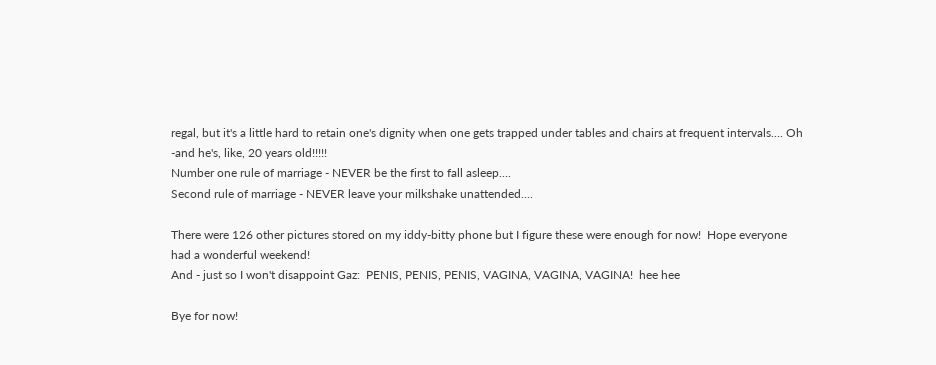regal, but it's a little hard to retain one's dignity when one gets trapped under tables and chairs at frequent intervals.... Oh -and he's, like, 20 years old!!!!!
Number one rule of marriage - NEVER be the first to fall asleep....
Second rule of marriage - NEVER leave your milkshake unattended....

There were 126 other pictures stored on my iddy-bitty phone but I figure these were enough for now!  Hope everyone had a wonderful weekend!
And - just so I won't disappoint Gaz:  PENIS, PENIS, PENIS, VAGINA, VAGINA, VAGINA!  hee hee

Bye for now!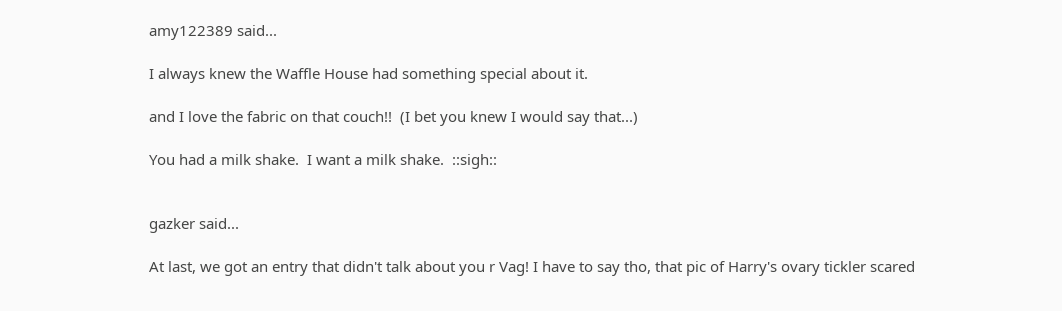amy122389 said...

I always knew the Waffle House had something special about it.

and I love the fabric on that couch!!  (I bet you knew I would say that...)

You had a milk shake.  I want a milk shake.  ::sigh::


gazker said...

At last, we got an entry that didn't talk about you r Vag! I have to say tho, that pic of Harry's ovary tickler scared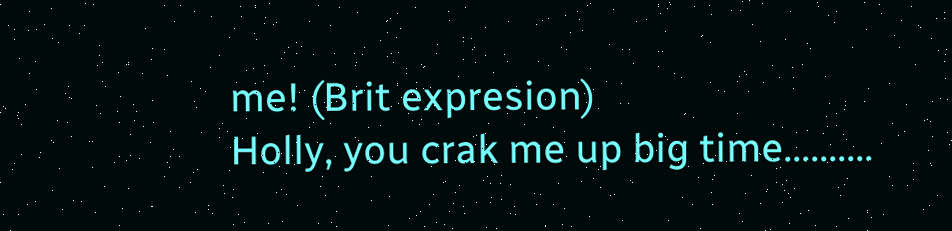me! (Brit expresion)
Holly, you crak me up big time..........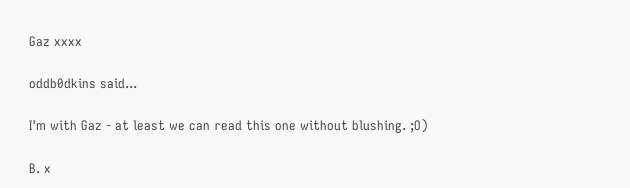Gaz xxxx

oddb0dkins said...

I'm with Gaz - at least we can read this one without blushing. ;O)

B. x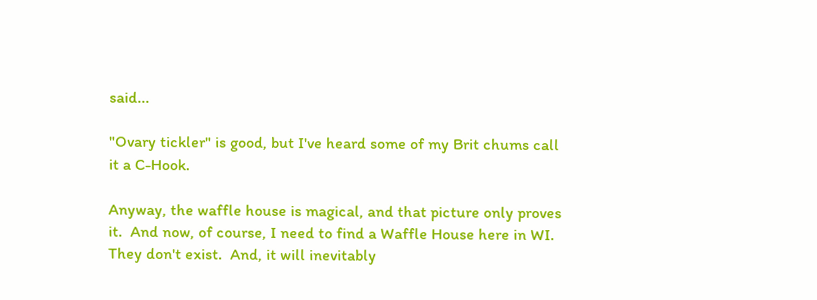said...

"Ovary tickler" is good, but I've heard some of my Brit chums call it a C-Hook.

Anyway, the waffle house is magical, and that picture only proves it.  And now, of course, I need to find a Waffle House here in WI.  They don't exist.  And, it will inevitably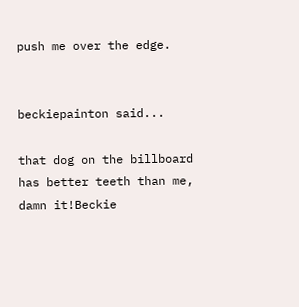push me over the edge.


beckiepainton said...

that dog on the billboard has better teeth than me, damn it!Beckie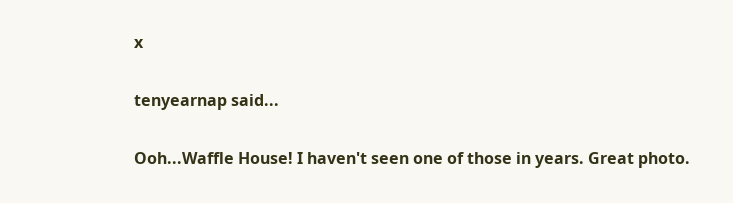x

tenyearnap said...

Ooh...Waffle House! I haven't seen one of those in years. Great photo.